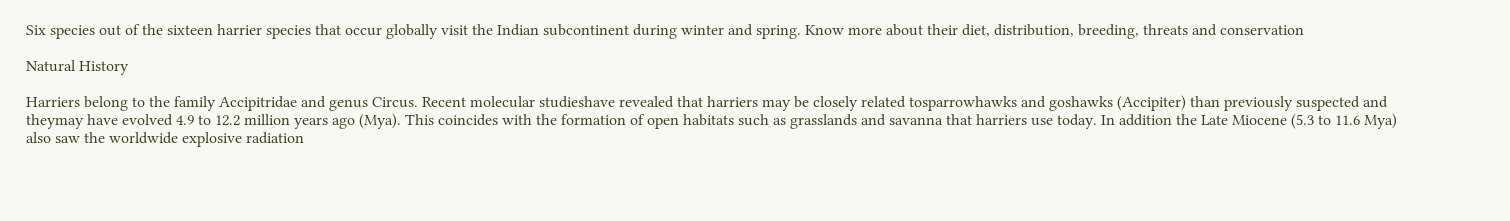Six species out of the sixteen harrier species that occur globally visit the Indian subcontinent during winter and spring. Know more about their diet, distribution, breeding, threats and conservation

Natural History

Harriers belong to the family Accipitridae and genus Circus. Recent molecular studieshave revealed that harriers may be closely related tosparrowhawks and goshawks (Accipiter) than previously suspected and theymay have evolved 4.9 to 12.2 million years ago (Mya). This coincides with the formation of open habitats such as grasslands and savanna that harriers use today. In addition the Late Miocene (5.3 to 11.6 Mya) also saw the worldwide explosive radiation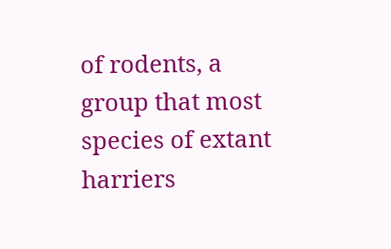of rodents, a group that most species of extant harriers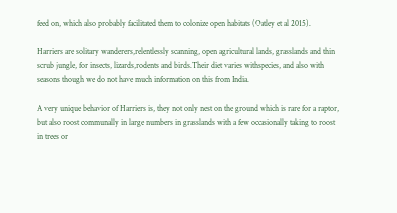feed on, which also probably facilitated them to colonize open habitats (Oatley et al 2015).

Harriers are solitary wanderers,relentlessly scanning, open agricultural lands, grasslands and thin scrub jungle, for insects, lizards,rodents and birds.Their diet varies withspecies, and also with seasons though we do not have much information on this from India.

A very unique behavior of Harriers is, they not only nest on the ground which is rare for a raptor, but also roost communally in large numbers in grasslands with a few occasionally taking to roost in trees or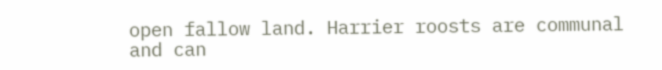open fallow land. Harrier roosts are communal and can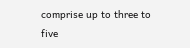comprise up to three to five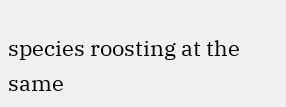species roosting at the same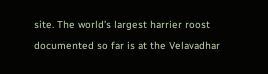site. The world’s largest harrier roost documented so far is at the Velavadhar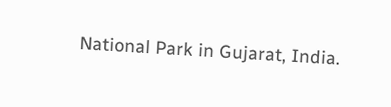National Park in Gujarat, India.